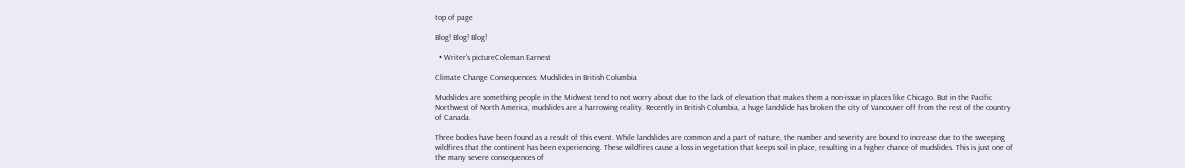top of page

Blog! Blog! Blog!

  • Writer's pictureColeman Earnest

Climate Change Consequences: Mudslides in British Columbia

Mudslides are something people in the Midwest tend to not worry about due to the lack of elevation that makes them a non-issue in places like Chicago. But in the Pacific Northwest of North America, mudslides are a harrowing reality. Recently in British Columbia, a huge landslide has broken the city of Vancouver off from the rest of the country of Canada.

Three bodies have been found as a result of this event. While landslides are common and a part of nature, the number and severity are bound to increase due to the sweeping wildfires that the continent has been experiencing. These wildfires cause a loss in vegetation that keeps soil in place, resulting in a higher chance of mudslides. This is just one of the many severe consequences of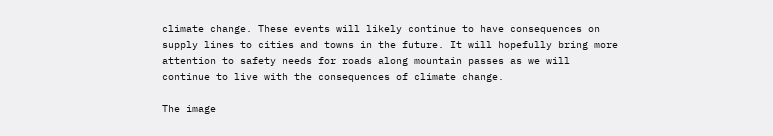climate change. These events will likely continue to have consequences on supply lines to cities and towns in the future. It will hopefully bring more attention to safety needs for roads along mountain passes as we will continue to live with the consequences of climate change.

The image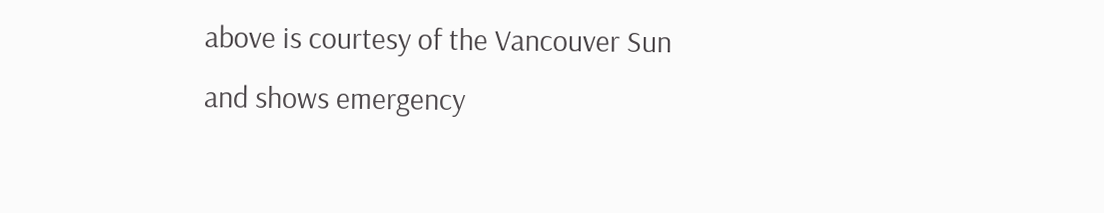above is courtesy of the Vancouver Sun and shows emergency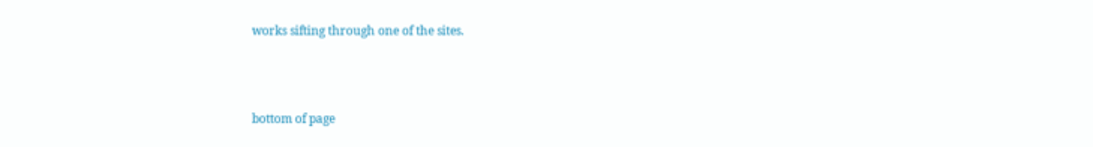works sifting through one of the sites.



bottom of page